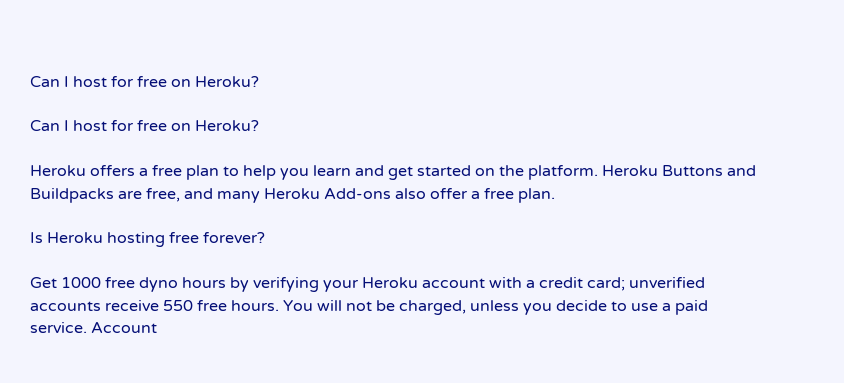Can I host for free on Heroku?

Can I host for free on Heroku?

Heroku offers a free plan to help you learn and get started on the platform. Heroku Buttons and Buildpacks are free, and many Heroku Add-ons also offer a free plan.

Is Heroku hosting free forever?

Get 1000 free dyno hours by verifying your Heroku account with a credit card; unverified accounts receive 550 free hours. You will not be charged, unless you decide to use a paid service. Account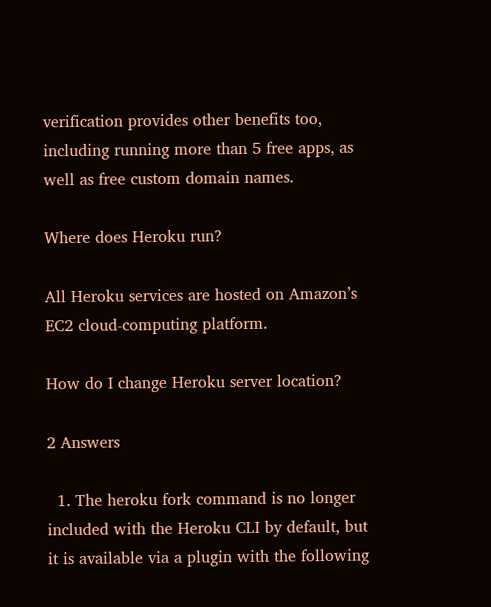verification provides other benefits too, including running more than 5 free apps, as well as free custom domain names.

Where does Heroku run?

All Heroku services are hosted on Amazon’s EC2 cloud-computing platform.

How do I change Heroku server location?

2 Answers

  1. The heroku fork command is no longer included with the Heroku CLI by default, but it is available via a plugin with the following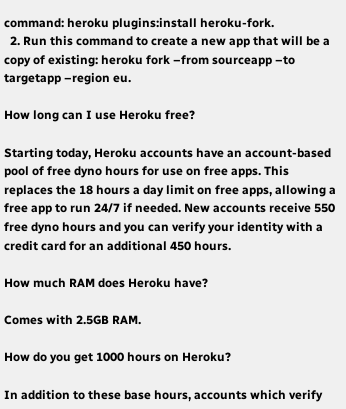command: heroku plugins:install heroku-fork.
  2. Run this command to create a new app that will be a copy of existing: heroku fork –from sourceapp –to targetapp –region eu.

How long can I use Heroku free?

Starting today, Heroku accounts have an account-based pool of free dyno hours for use on free apps. This replaces the 18 hours a day limit on free apps, allowing a free app to run 24/7 if needed. New accounts receive 550 free dyno hours and you can verify your identity with a credit card for an additional 450 hours.

How much RAM does Heroku have?

Comes with 2.5GB RAM.

How do you get 1000 hours on Heroku?

In addition to these base hours, accounts which verify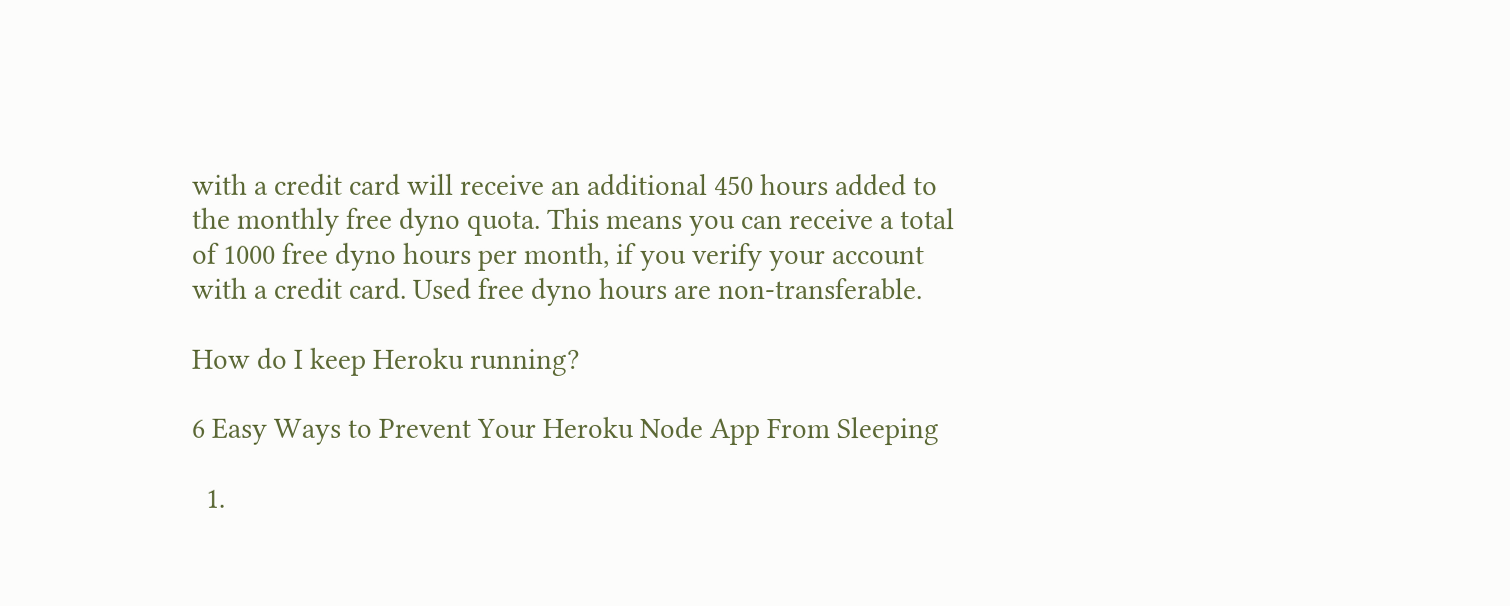with a credit card will receive an additional 450 hours added to the monthly free dyno quota. This means you can receive a total of 1000 free dyno hours per month, if you verify your account with a credit card. Used free dyno hours are non-transferable.

How do I keep Heroku running?

6 Easy Ways to Prevent Your Heroku Node App From Sleeping

  1.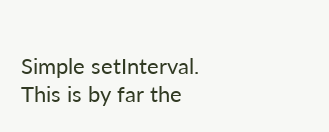Simple setInterval. This is by far the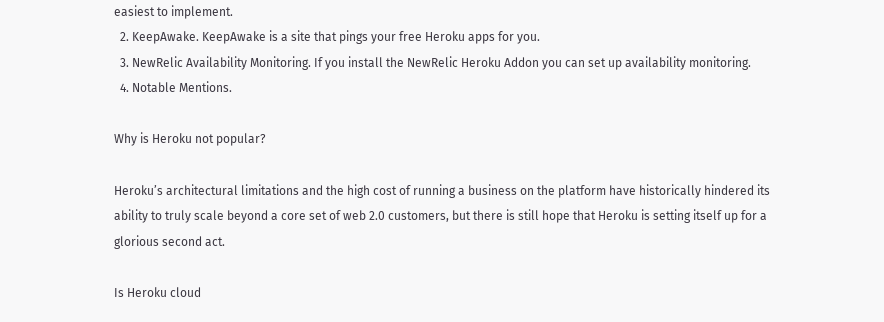easiest to implement.
  2. KeepAwake. KeepAwake is a site that pings your free Heroku apps for you.
  3. NewRelic Availability Monitoring. If you install the NewRelic Heroku Addon you can set up availability monitoring.
  4. Notable Mentions.

Why is Heroku not popular?

Heroku’s architectural limitations and the high cost of running a business on the platform have historically hindered its ability to truly scale beyond a core set of web 2.0 customers, but there is still hope that Heroku is setting itself up for a glorious second act.

Is Heroku cloud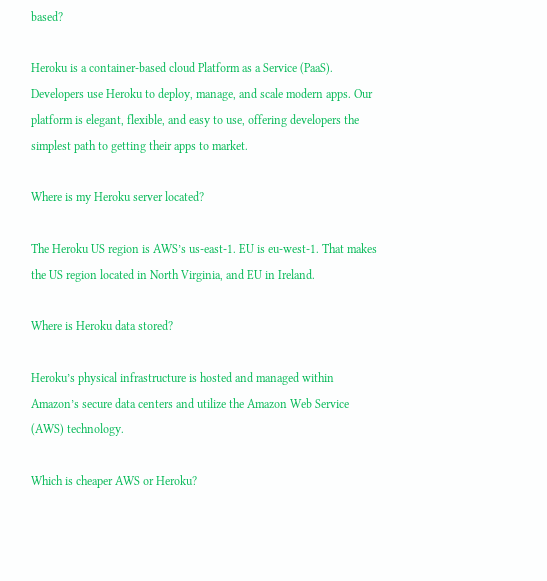based?

Heroku is a container-based cloud Platform as a Service (PaaS). Developers use Heroku to deploy, manage, and scale modern apps. Our platform is elegant, flexible, and easy to use, offering developers the simplest path to getting their apps to market.

Where is my Heroku server located?

The Heroku US region is AWS’s us-east-1. EU is eu-west-1. That makes the US region located in North Virginia, and EU in Ireland.

Where is Heroku data stored?

Heroku’s physical infrastructure is hosted and managed within Amazon’s secure data centers and utilize the Amazon Web Service (AWS) technology.

Which is cheaper AWS or Heroku?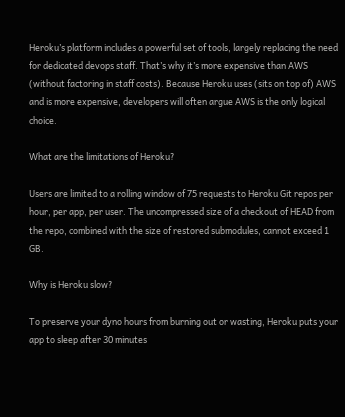Heroku’s platform includes a powerful set of tools, largely replacing the need for dedicated devops staff. That’s why it’s more expensive than AWS (without factoring in staff costs). Because Heroku uses (sits on top of) AWS and is more expensive, developers will often argue AWS is the only logical choice.

What are the limitations of Heroku?

Users are limited to a rolling window of 75 requests to Heroku Git repos per hour, per app, per user. The uncompressed size of a checkout of HEAD from the repo, combined with the size of restored submodules, cannot exceed 1 GB.

Why is Heroku slow?

To preserve your dyno hours from burning out or wasting, Heroku puts your app to sleep after 30 minutes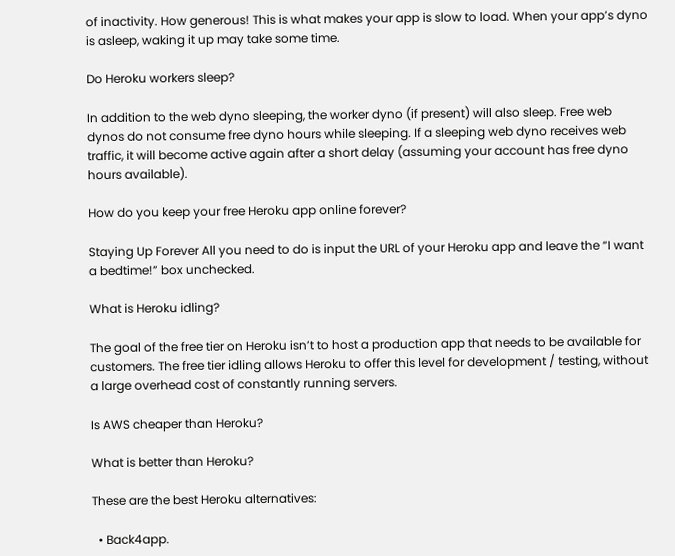of inactivity. How generous! This is what makes your app is slow to load. When your app’s dyno is asleep, waking it up may take some time.

Do Heroku workers sleep?

In addition to the web dyno sleeping, the worker dyno (if present) will also sleep. Free web dynos do not consume free dyno hours while sleeping. If a sleeping web dyno receives web traffic, it will become active again after a short delay (assuming your account has free dyno hours available).

How do you keep your free Heroku app online forever?

Staying Up Forever All you need to do is input the URL of your Heroku app and leave the “I want a bedtime!” box unchecked.

What is Heroku idling?

The goal of the free tier on Heroku isn’t to host a production app that needs to be available for customers. The free tier idling allows Heroku to offer this level for development / testing, without a large overhead cost of constantly running servers.

Is AWS cheaper than Heroku?

What is better than Heroku?

These are the best Heroku alternatives:

  • Back4app.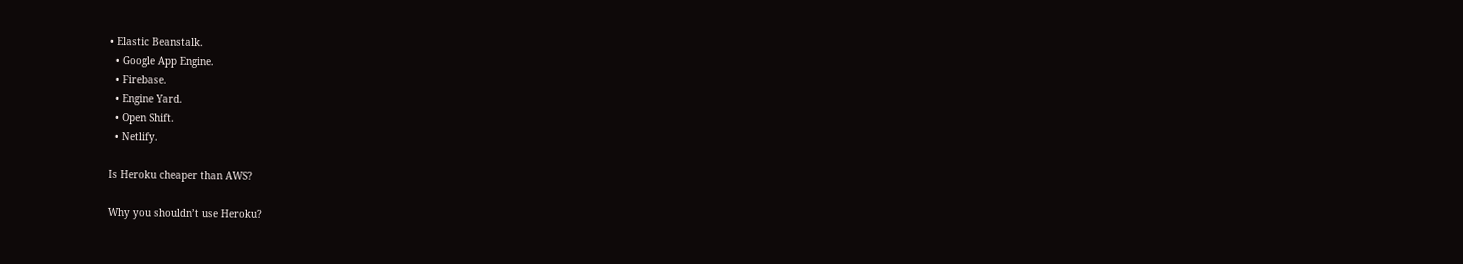• Elastic Beanstalk.
  • Google App Engine.
  • Firebase.
  • Engine Yard.
  • Open Shift.
  • Netlify.

Is Heroku cheaper than AWS?

Why you shouldn’t use Heroku?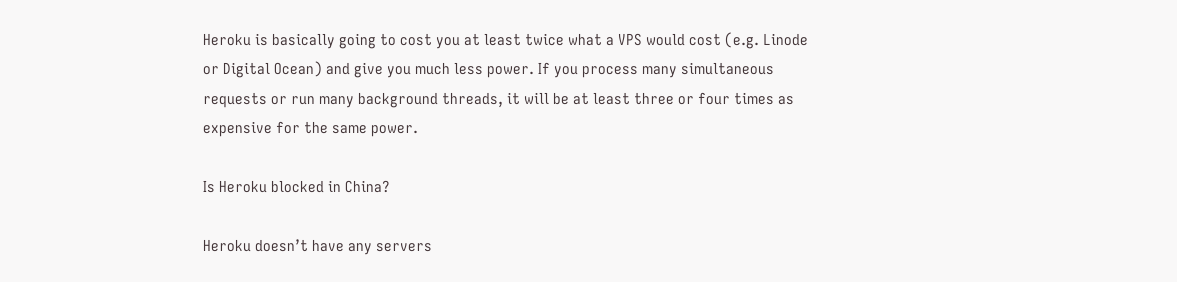Heroku is basically going to cost you at least twice what a VPS would cost (e.g. Linode or Digital Ocean) and give you much less power. If you process many simultaneous requests or run many background threads, it will be at least three or four times as expensive for the same power.

Is Heroku blocked in China?

Heroku doesn’t have any servers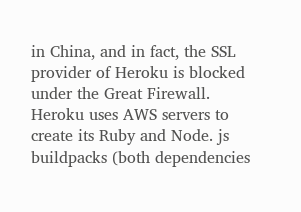in China, and in fact, the SSL provider of Heroku is blocked under the Great Firewall. Heroku uses AWS servers to create its Ruby and Node. js buildpacks (both dependencies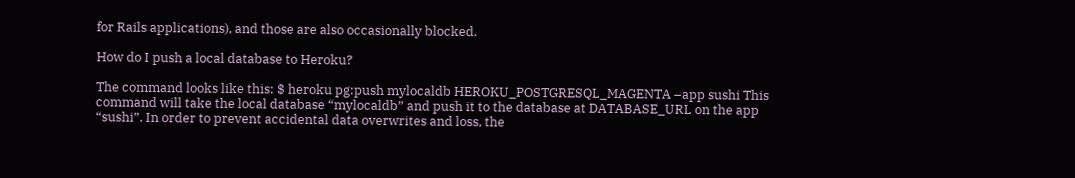for Rails applications), and those are also occasionally blocked.

How do I push a local database to Heroku?

The command looks like this: $ heroku pg:push mylocaldb HEROKU_POSTGRESQL_MAGENTA –app sushi This command will take the local database “mylocaldb” and push it to the database at DATABASE_URL on the app “sushi”. In order to prevent accidental data overwrites and loss, the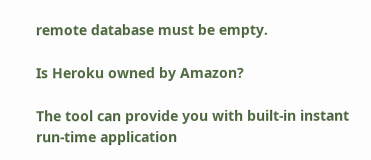remote database must be empty.

Is Heroku owned by Amazon?

The tool can provide you with built-in instant run-time application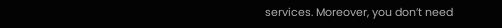services. Moreover, you don’t need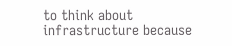to think about infrastructure because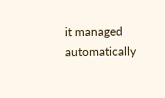it managed automatically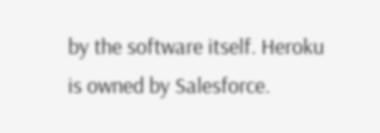by the software itself. Heroku is owned by Salesforce.